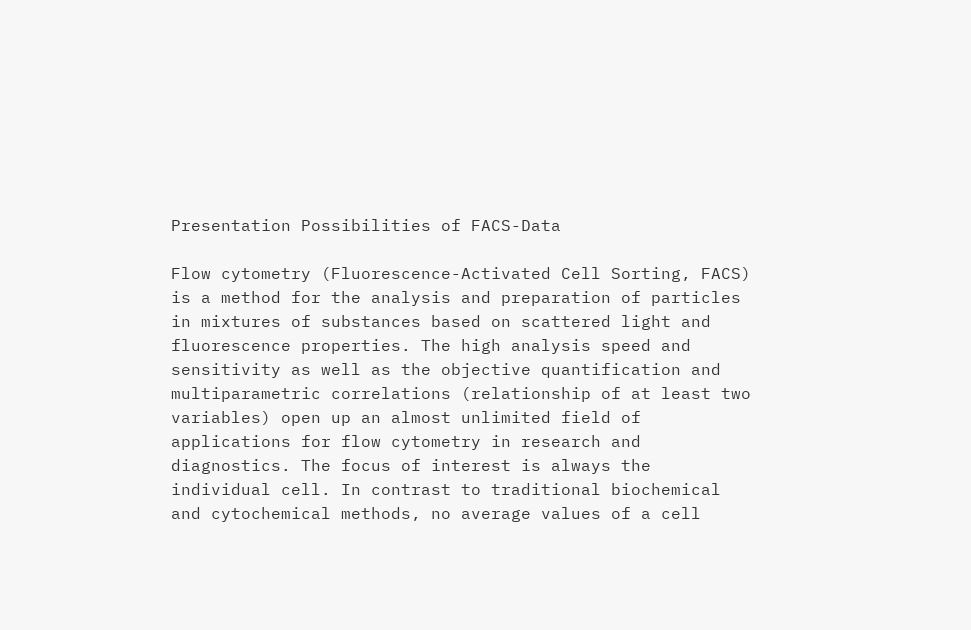Presentation Possibilities of FACS-Data

Flow cytometry (Fluorescence-Activated Cell Sorting, FACS) is a method for the analysis and preparation of particles in mixtures of substances based on scattered light and fluorescence properties. The high analysis speed and sensitivity as well as the objective quantification and multiparametric correlations (relationship of at least two variables) open up an almost unlimited field of applications for flow cytometry in research and diagnostics. The focus of interest is always the individual cell. In contrast to traditional biochemical and cytochemical methods, no average values of a cell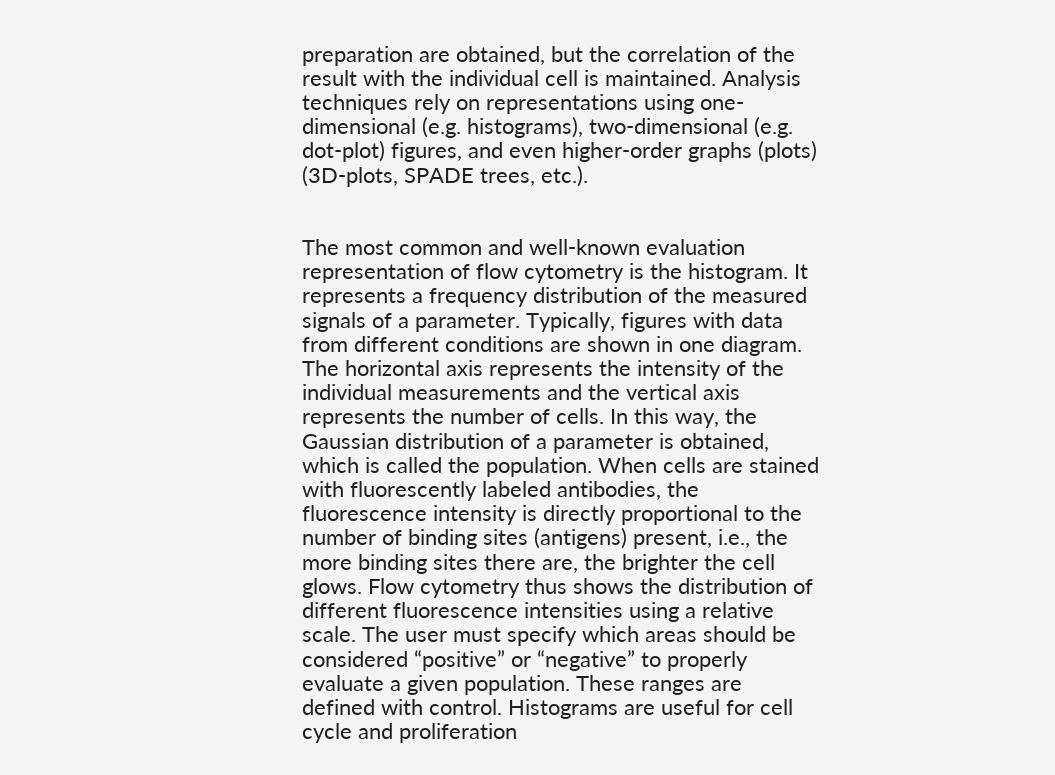preparation are obtained, but the correlation of the result with the individual cell is maintained. Analysis techniques rely on representations using one-dimensional (e.g. histograms), two-dimensional (e.g. dot-plot) figures, and even higher-order graphs (plots) (3D-plots, SPADE trees, etc.).


The most common and well-known evaluation representation of flow cytometry is the histogram. It represents a frequency distribution of the measured signals of a parameter. Typically, figures with data from different conditions are shown in one diagram. The horizontal axis represents the intensity of the individual measurements and the vertical axis represents the number of cells. In this way, the Gaussian distribution of a parameter is obtained, which is called the population. When cells are stained with fluorescently labeled antibodies, the fluorescence intensity is directly proportional to the number of binding sites (antigens) present, i.e., the more binding sites there are, the brighter the cell glows. Flow cytometry thus shows the distribution of different fluorescence intensities using a relative scale. The user must specify which areas should be considered “positive” or “negative” to properly evaluate a given population. These ranges are defined with control. Histograms are useful for cell cycle and proliferation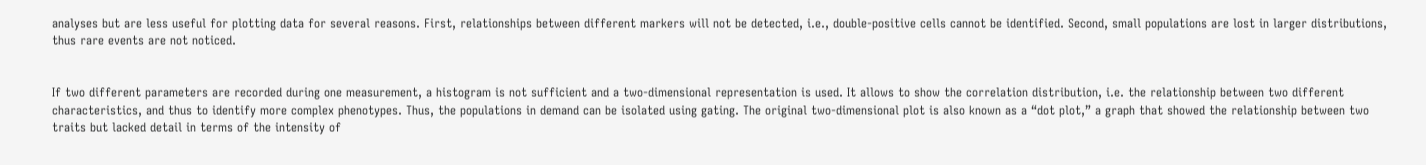analyses but are less useful for plotting data for several reasons. First, relationships between different markers will not be detected, i.e., double-positive cells cannot be identified. Second, small populations are lost in larger distributions, thus rare events are not noticed.


If two different parameters are recorded during one measurement, a histogram is not sufficient and a two-dimensional representation is used. It allows to show the correlation distribution, i.e. the relationship between two different characteristics, and thus to identify more complex phenotypes. Thus, the populations in demand can be isolated using gating. The original two-dimensional plot is also known as a “dot plot,” a graph that showed the relationship between two traits but lacked detail in terms of the intensity of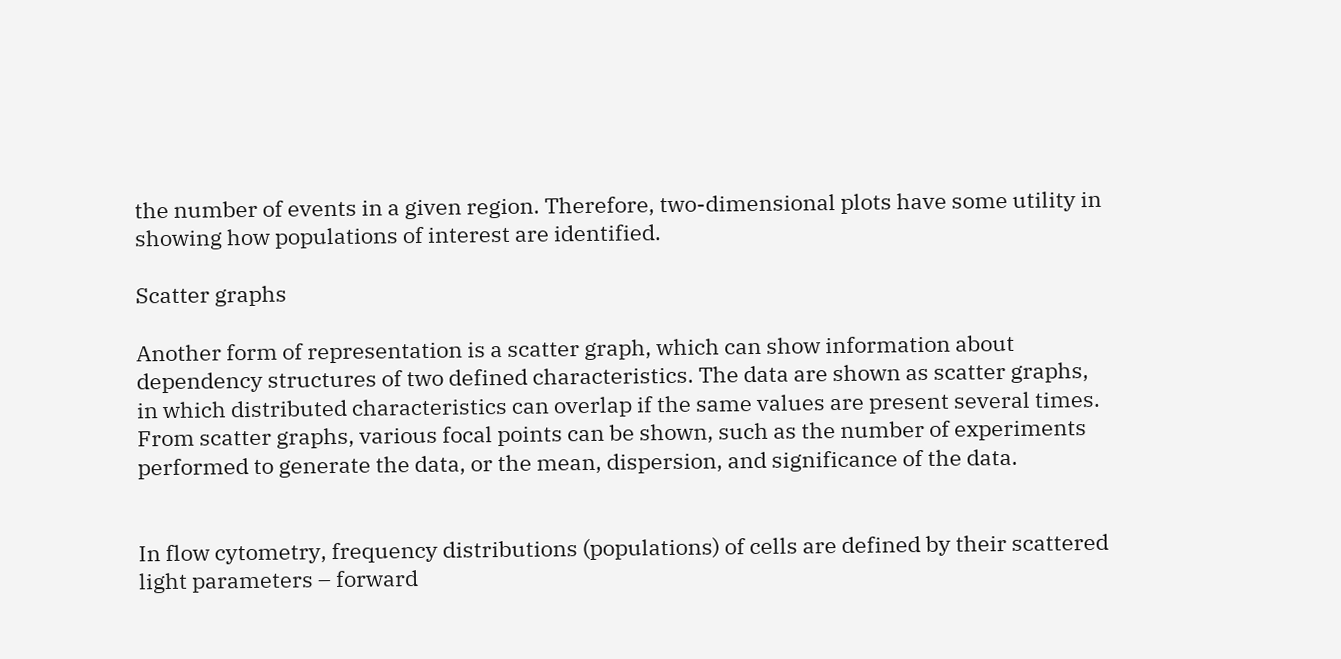the number of events in a given region. Therefore, two-dimensional plots have some utility in showing how populations of interest are identified.

Scatter graphs

Another form of representation is a scatter graph, which can show information about dependency structures of two defined characteristics. The data are shown as scatter graphs, in which distributed characteristics can overlap if the same values are present several times. From scatter graphs, various focal points can be shown, such as the number of experiments performed to generate the data, or the mean, dispersion, and significance of the data.


In flow cytometry, frequency distributions (populations) of cells are defined by their scattered light parameters – forward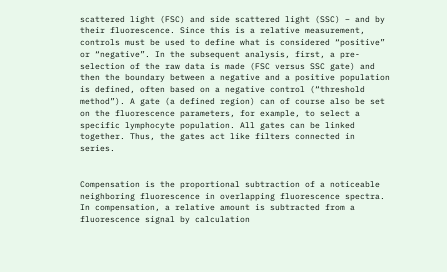scattered light (FSC) and side scattered light (SSC) – and by their fluorescence. Since this is a relative measurement, controls must be used to define what is considered “positive” or “negative”. In the subsequent analysis, first, a pre-selection of the raw data is made (FSC versus SSC gate) and then the boundary between a negative and a positive population is defined, often based on a negative control (“threshold method”). A gate (a defined region) can of course also be set on the fluorescence parameters, for example, to select a specific lymphocyte population. All gates can be linked together. Thus, the gates act like filters connected in series.


Compensation is the proportional subtraction of a noticeable neighboring fluorescence in overlapping fluorescence spectra. In compensation, a relative amount is subtracted from a fluorescence signal by calculation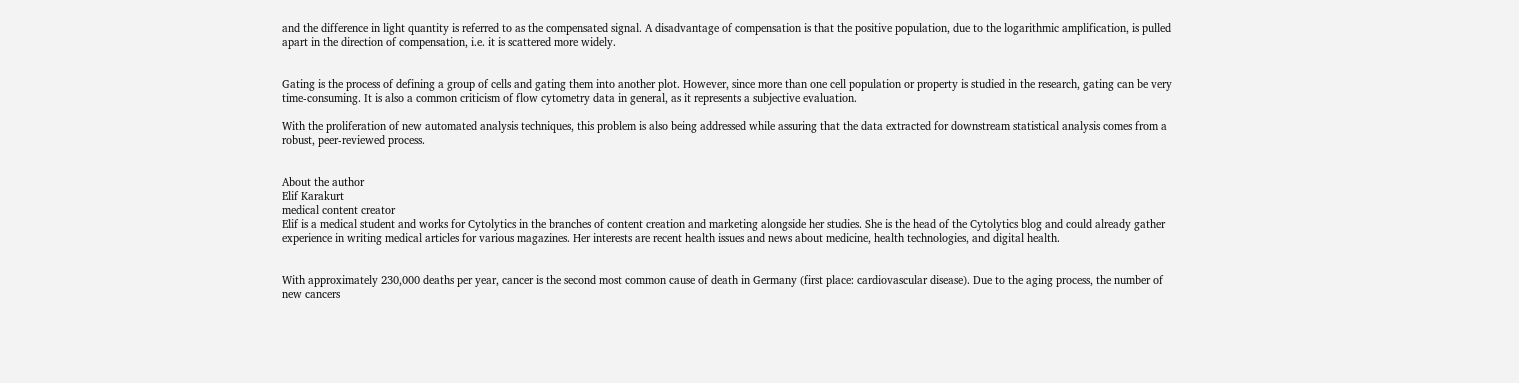and the difference in light quantity is referred to as the compensated signal. A disadvantage of compensation is that the positive population, due to the logarithmic amplification, is pulled apart in the direction of compensation, i.e. it is scattered more widely.


Gating is the process of defining a group of cells and gating them into another plot. However, since more than one cell population or property is studied in the research, gating can be very time-consuming. It is also a common criticism of flow cytometry data in general, as it represents a subjective evaluation.

With the proliferation of new automated analysis techniques, this problem is also being addressed while assuring that the data extracted for downstream statistical analysis comes from a robust, peer-reviewed process.


About the author
Elif Karakurt
medical content creator
Elif is a medical student and works for Cytolytics in the branches of content creation and marketing alongside her studies. She is the head of the Cytolytics blog and could already gather experience in writing medical articles for various magazines. Her interests are recent health issues and news about medicine, health technologies, and digital health.


With approximately 230,000 deaths per year, cancer is the second most common cause of death in Germany (first place: cardiovascular disease). Due to the aging process, the number of new cancers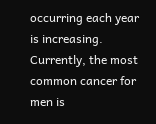occurring each year is increasing. Currently, the most common cancer for men is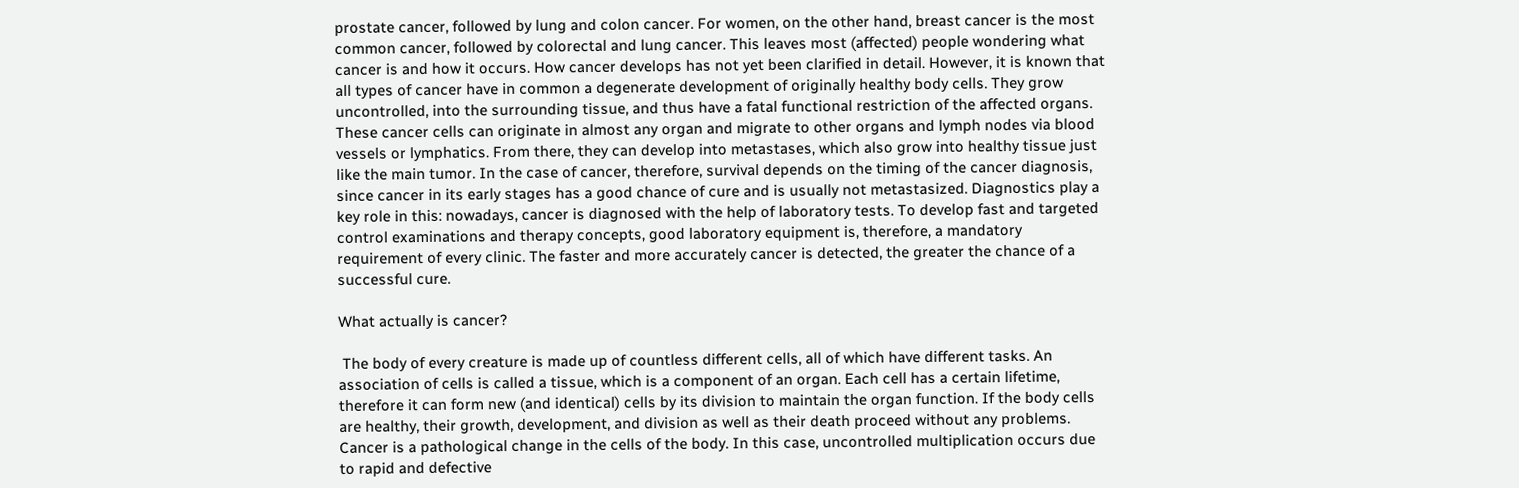prostate cancer, followed by lung and colon cancer. For women, on the other hand, breast cancer is the most common cancer, followed by colorectal and lung cancer. This leaves most (affected) people wondering what cancer is and how it occurs. How cancer develops has not yet been clarified in detail. However, it is known that all types of cancer have in common a degenerate development of originally healthy body cells. They grow uncontrolled, into the surrounding tissue, and thus have a fatal functional restriction of the affected organs. These cancer cells can originate in almost any organ and migrate to other organs and lymph nodes via blood vessels or lymphatics. From there, they can develop into metastases, which also grow into healthy tissue just like the main tumor. In the case of cancer, therefore, survival depends on the timing of the cancer diagnosis, since cancer in its early stages has a good chance of cure and is usually not metastasized. Diagnostics play a key role in this: nowadays, cancer is diagnosed with the help of laboratory tests. To develop fast and targeted control examinations and therapy concepts, good laboratory equipment is, therefore, a mandatory requirement of every clinic. The faster and more accurately cancer is detected, the greater the chance of a successful cure.

What actually is cancer?

 The body of every creature is made up of countless different cells, all of which have different tasks. An association of cells is called a tissue, which is a component of an organ. Each cell has a certain lifetime, therefore it can form new (and identical) cells by its division to maintain the organ function. If the body cells are healthy, their growth, development, and division as well as their death proceed without any problems. Cancer is a pathological change in the cells of the body. In this case, uncontrolled multiplication occurs due to rapid and defective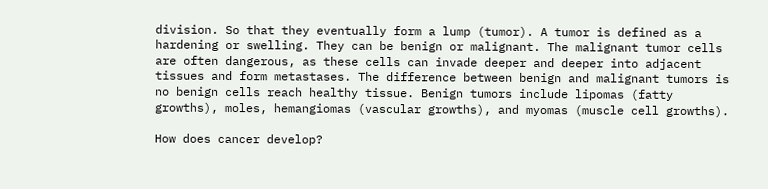division. So that they eventually form a lump (tumor). A tumor is defined as a hardening or swelling. They can be benign or malignant. The malignant tumor cells are often dangerous, as these cells can invade deeper and deeper into adjacent tissues and form metastases. The difference between benign and malignant tumors is no benign cells reach healthy tissue. Benign tumors include lipomas (fatty growths), moles, hemangiomas (vascular growths), and myomas (muscle cell growths).

How does cancer develop?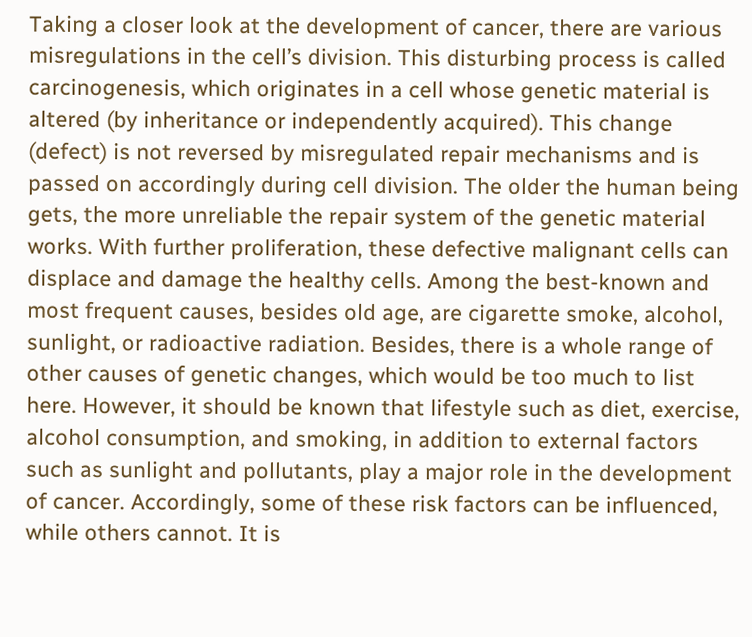Taking a closer look at the development of cancer, there are various misregulations in the cell’s division. This disturbing process is called carcinogenesis, which originates in a cell whose genetic material is altered (by inheritance or independently acquired). This change (defect) is not reversed by misregulated repair mechanisms and is passed on accordingly during cell division. The older the human being gets, the more unreliable the repair system of the genetic material works. With further proliferation, these defective malignant cells can displace and damage the healthy cells. Among the best-known and most frequent causes, besides old age, are cigarette smoke, alcohol, sunlight, or radioactive radiation. Besides, there is a whole range of other causes of genetic changes, which would be too much to list here. However, it should be known that lifestyle such as diet, exercise, alcohol consumption, and smoking, in addition to external factors such as sunlight and pollutants, play a major role in the development of cancer. Accordingly, some of these risk factors can be influenced, while others cannot. It is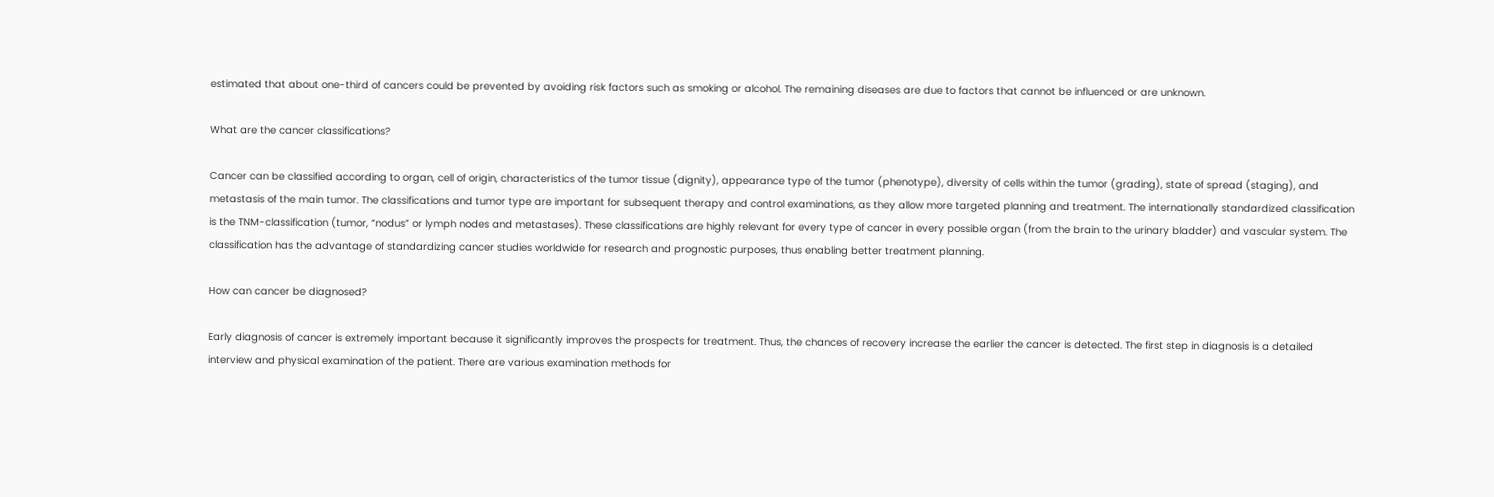estimated that about one-third of cancers could be prevented by avoiding risk factors such as smoking or alcohol. The remaining diseases are due to factors that cannot be influenced or are unknown.

What are the cancer classifications?

Cancer can be classified according to organ, cell of origin, characteristics of the tumor tissue (dignity), appearance type of the tumor (phenotype), diversity of cells within the tumor (grading), state of spread (staging), and metastasis of the main tumor. The classifications and tumor type are important for subsequent therapy and control examinations, as they allow more targeted planning and treatment. The internationally standardized classification is the TNM-classification (tumor, “nodus” or lymph nodes and metastases). These classifications are highly relevant for every type of cancer in every possible organ (from the brain to the urinary bladder) and vascular system. The classification has the advantage of standardizing cancer studies worldwide for research and prognostic purposes, thus enabling better treatment planning.

How can cancer be diagnosed?

Early diagnosis of cancer is extremely important because it significantly improves the prospects for treatment. Thus, the chances of recovery increase the earlier the cancer is detected. The first step in diagnosis is a detailed interview and physical examination of the patient. There are various examination methods for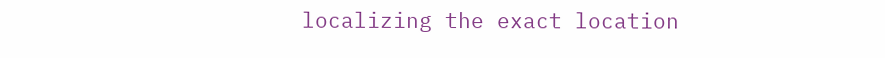localizing the exact location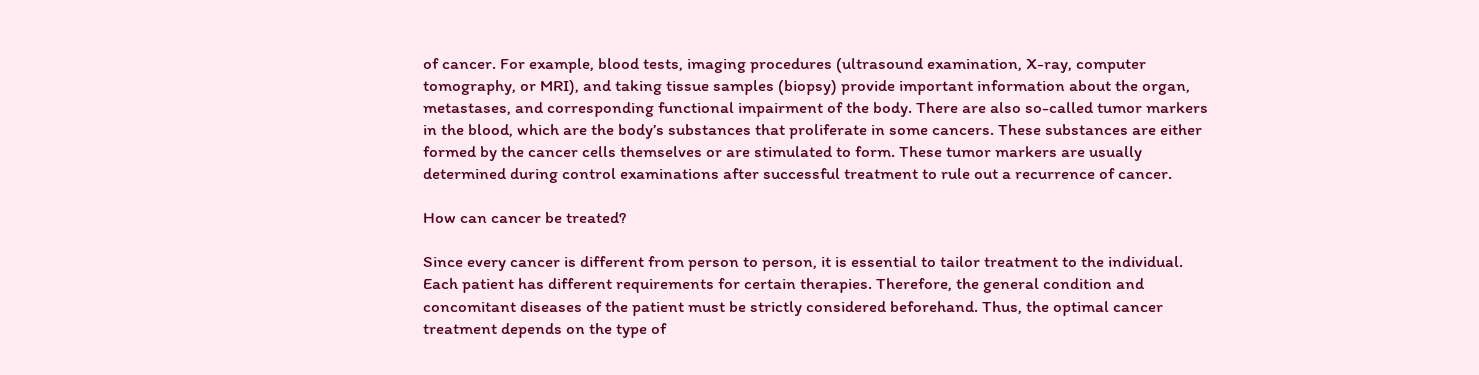of cancer. For example, blood tests, imaging procedures (ultrasound examination, X-ray, computer tomography, or MRI), and taking tissue samples (biopsy) provide important information about the organ, metastases, and corresponding functional impairment of the body. There are also so-called tumor markers in the blood, which are the body’s substances that proliferate in some cancers. These substances are either formed by the cancer cells themselves or are stimulated to form. These tumor markers are usually determined during control examinations after successful treatment to rule out a recurrence of cancer.

How can cancer be treated?

Since every cancer is different from person to person, it is essential to tailor treatment to the individual. Each patient has different requirements for certain therapies. Therefore, the general condition and concomitant diseases of the patient must be strictly considered beforehand. Thus, the optimal cancer treatment depends on the type of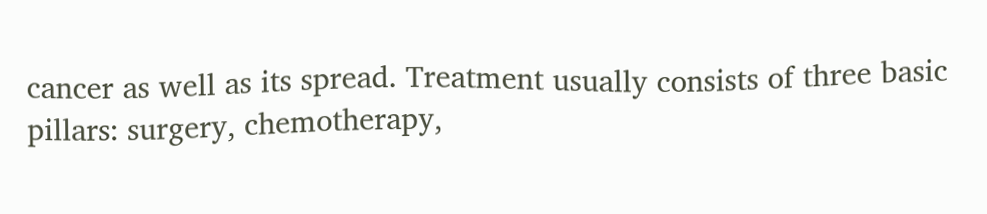cancer as well as its spread. Treatment usually consists of three basic pillars: surgery, chemotherapy,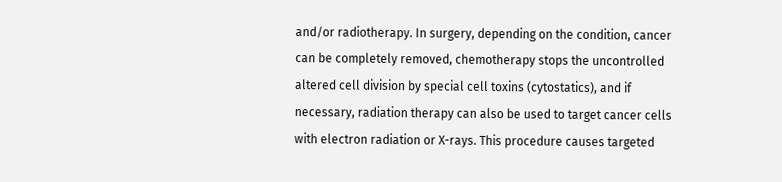and/or radiotherapy. In surgery, depending on the condition, cancer can be completely removed, chemotherapy stops the uncontrolled altered cell division by special cell toxins (cytostatics), and if necessary, radiation therapy can also be used to target cancer cells with electron radiation or X-rays. This procedure causes targeted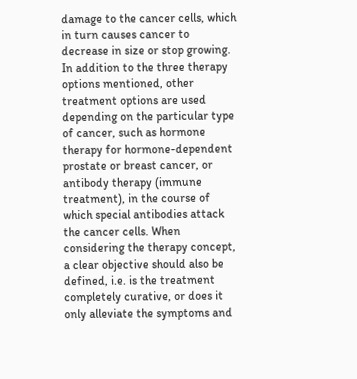damage to the cancer cells, which in turn causes cancer to decrease in size or stop growing. In addition to the three therapy options mentioned, other treatment options are used depending on the particular type of cancer, such as hormone therapy for hormone-dependent prostate or breast cancer, or antibody therapy (immune treatment), in the course of which special antibodies attack the cancer cells. When considering the therapy concept, a clear objective should also be defined, i.e. is the treatment completely curative, or does it only alleviate the symptoms and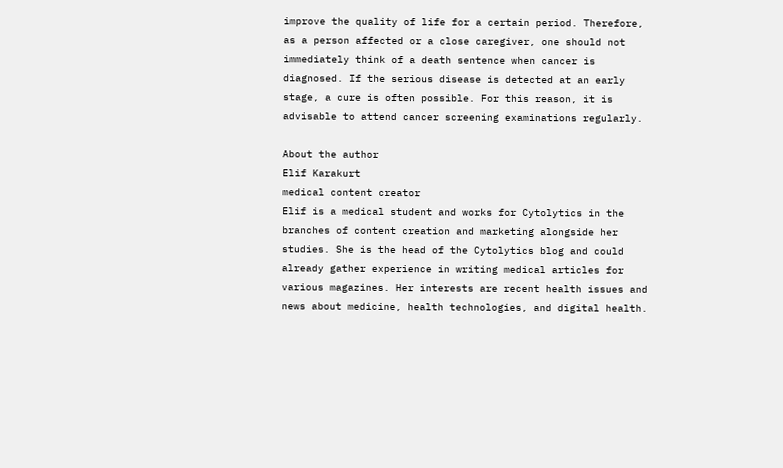improve the quality of life for a certain period. Therefore, as a person affected or a close caregiver, one should not immediately think of a death sentence when cancer is diagnosed. If the serious disease is detected at an early stage, a cure is often possible. For this reason, it is advisable to attend cancer screening examinations regularly.

About the author
Elif Karakurt
medical content creator
Elif is a medical student and works for Cytolytics in the branches of content creation and marketing alongside her studies. She is the head of the Cytolytics blog and could already gather experience in writing medical articles for various magazines. Her interests are recent health issues and news about medicine, health technologies, and digital health.